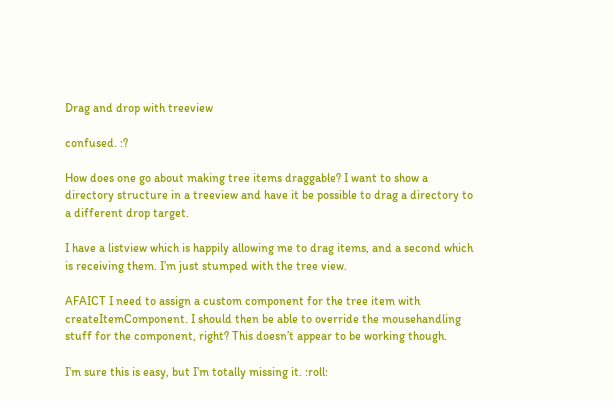Drag and drop with treeview

confused. :?

How does one go about making tree items draggable? I want to show a directory structure in a treeview and have it be possible to drag a directory to a different drop target.

I have a listview which is happily allowing me to drag items, and a second which is receiving them. I’m just stumped with the tree view.

AFAICT I need to assign a custom component for the tree item with createItemComponent. I should then be able to override the mousehandling stuff for the component, right? This doesn’t appear to be working though.

I’m sure this is easy, but I’m totally missing it. :roll: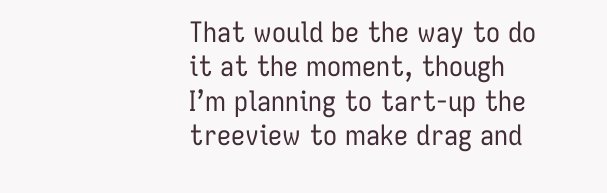That would be the way to do it at the moment, though I’m planning to tart-up the treeview to make drag and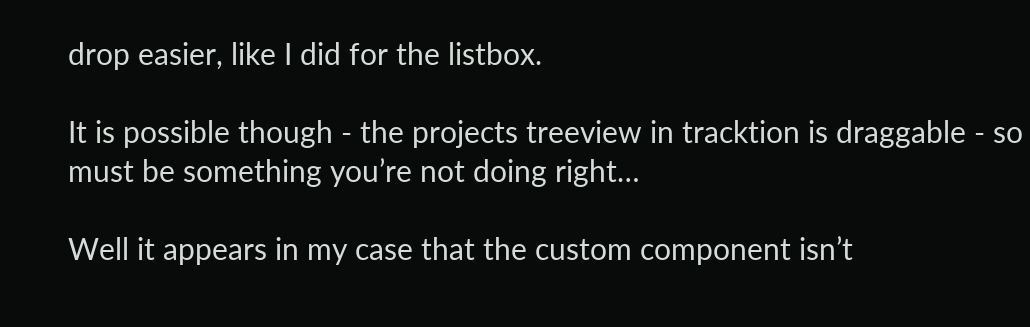drop easier, like I did for the listbox.

It is possible though - the projects treeview in tracktion is draggable - so must be something you’re not doing right…

Well it appears in my case that the custom component isn’t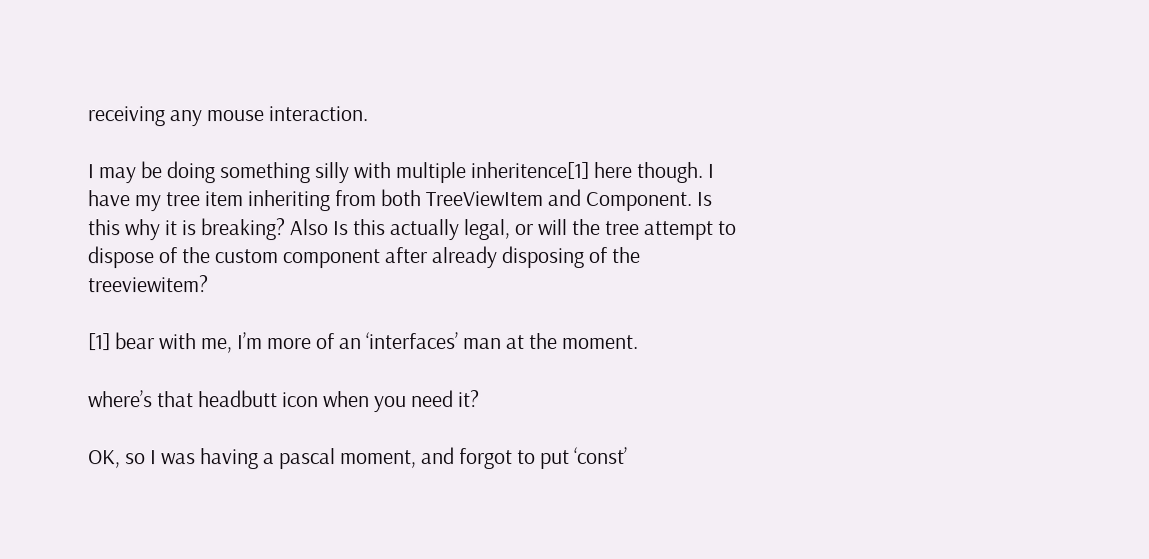receiving any mouse interaction.

I may be doing something silly with multiple inheritence[1] here though. I have my tree item inheriting from both TreeViewItem and Component. Is this why it is breaking? Also Is this actually legal, or will the tree attempt to dispose of the custom component after already disposing of the treeviewitem?

[1] bear with me, I’m more of an ‘interfaces’ man at the moment.

where’s that headbutt icon when you need it?

OK, so I was having a pascal moment, and forgot to put ‘const’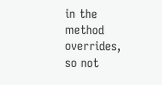in the method overrides, so not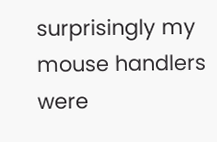surprisingly my mouse handlers were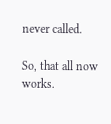never called.

So, that all now works.